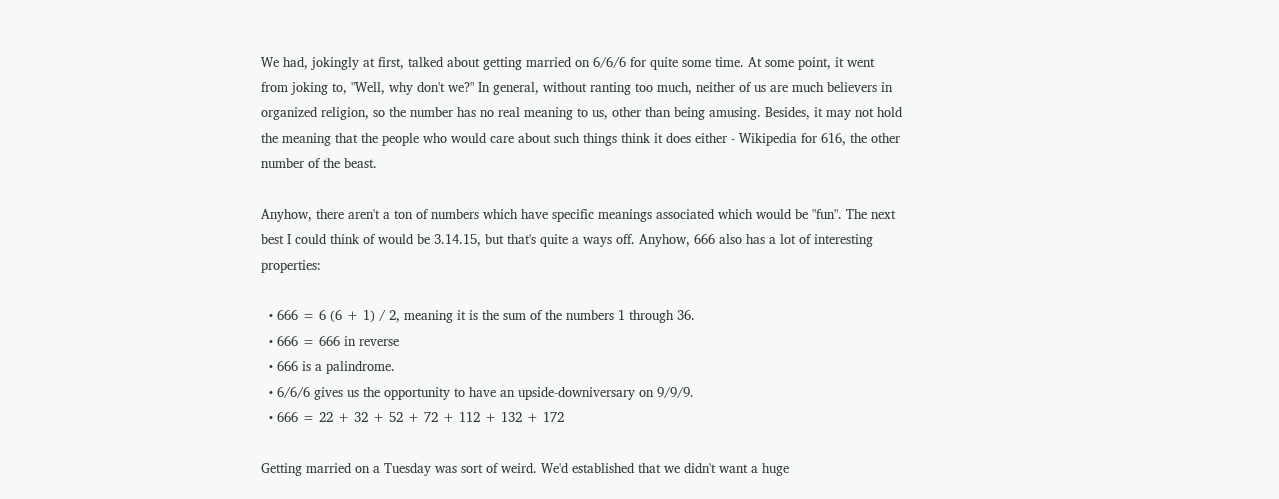We had, jokingly at first, talked about getting married on 6/6/6 for quite some time. At some point, it went from joking to, "Well, why don't we?" In general, without ranting too much, neither of us are much believers in organized religion, so the number has no real meaning to us, other than being amusing. Besides, it may not hold the meaning that the people who would care about such things think it does either - Wikipedia for 616, the other number of the beast.

Anyhow, there aren't a ton of numbers which have specific meanings associated which would be "fun". The next best I could think of would be 3.14.15, but that's quite a ways off. Anyhow, 666 also has a lot of interesting properties:

  • 666 = 6 (6 + 1) / 2, meaning it is the sum of the numbers 1 through 36.
  • 666 = 666 in reverse
  • 666 is a palindrome.
  • 6/6/6 gives us the opportunity to have an upside-downiversary on 9/9/9.
  • 666 = 22 + 32 + 52 + 72 + 112 + 132 + 172

Getting married on a Tuesday was sort of weird. We'd established that we didn't want a huge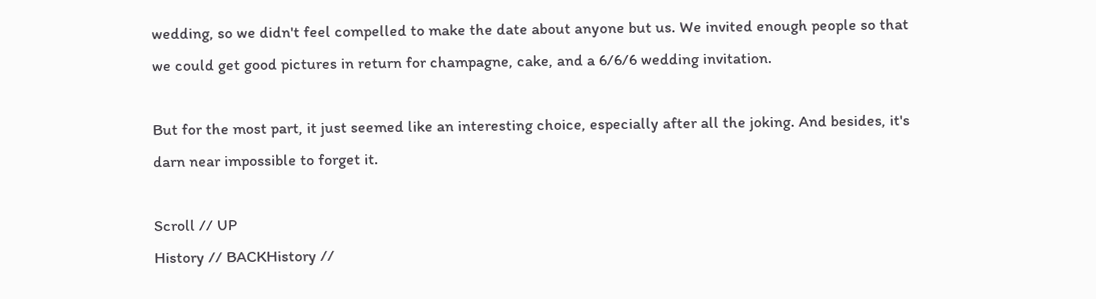wedding, so we didn't feel compelled to make the date about anyone but us. We invited enough people so that we could get good pictures in return for champagne, cake, and a 6/6/6 wedding invitation.

But for the most part, it just seemed like an interesting choice, especially after all the joking. And besides, it's darn near impossible to forget it.

Scroll // UP
History // BACKHistory //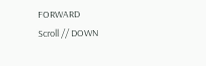FORWARD
Scroll // DOWN